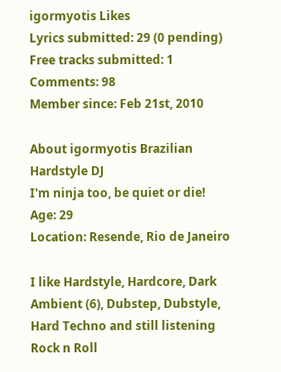igormyotis Likes
Lyrics submitted: 29 (0 pending)
Free tracks submitted: 1
Comments: 98
Member since: Feb 21st, 2010

About igormyotis Brazilian Hardstyle DJ
I'm ninja too, be quiet or die!
Age: 29
Location: Resende, Rio de Janeiro

I like Hardstyle, Hardcore, Dark Ambient (6), Dubstep, Dubstyle, Hard Techno and still listening Rock n Roll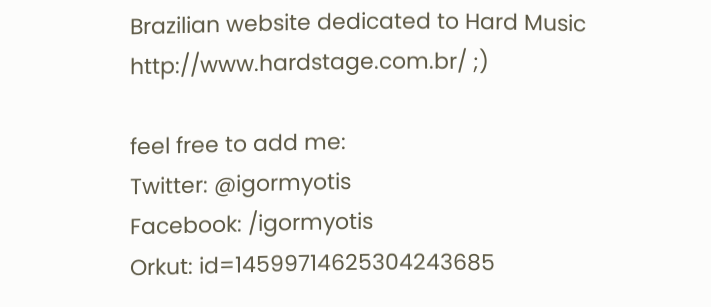Brazilian website dedicated to Hard Music
http://www.hardstage.com.br/ ;)

feel free to add me:
Twitter: @igormyotis
Facebook: /igormyotis
Orkut: id=14599714625304243685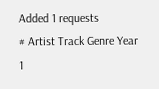Added 1 requests
# Artist Track Genre Year
1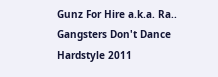Gunz For Hire a.k.a. Ra.. Gangsters Don't Dance Hardstyle 2011